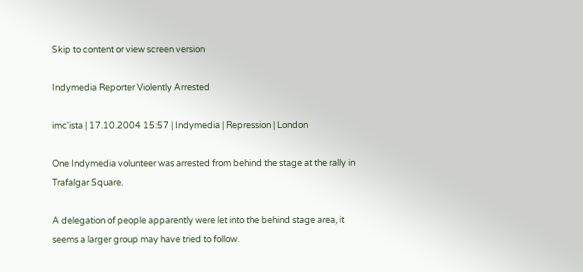Skip to content or view screen version

Indymedia Reporter Violently Arrested

imc'ista | 17.10.2004 15:57 | Indymedia | Repression | London

One Indymedia volunteer was arrested from behind the stage at the rally in Trafalgar Square.

A delegation of people apparently were let into the behind stage area, it seems a larger group may have tried to follow.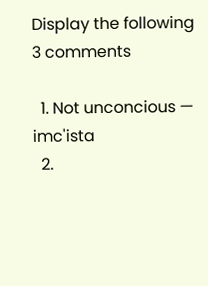Display the following 3 comments

  1. Not unconcious — imc'ista
  2.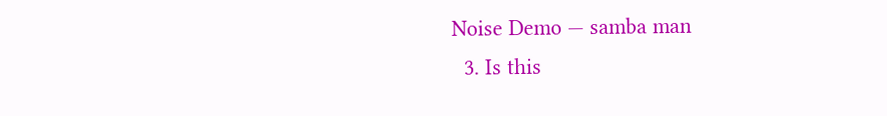Noise Demo — samba man
  3. Is this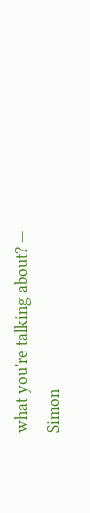what you're talking about? — Simon